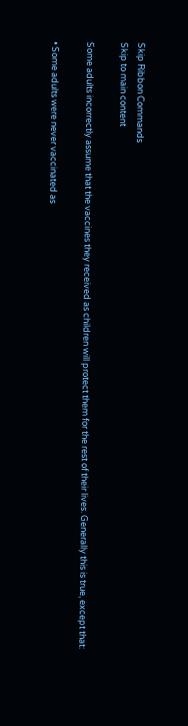Skip Ribbon Commands
Skip to main content

Some adults incorrectly assume that the vaccines they received as children will protect them for the rest of their lives. Generally this is true, except that:

• Some adults were never vaccinated as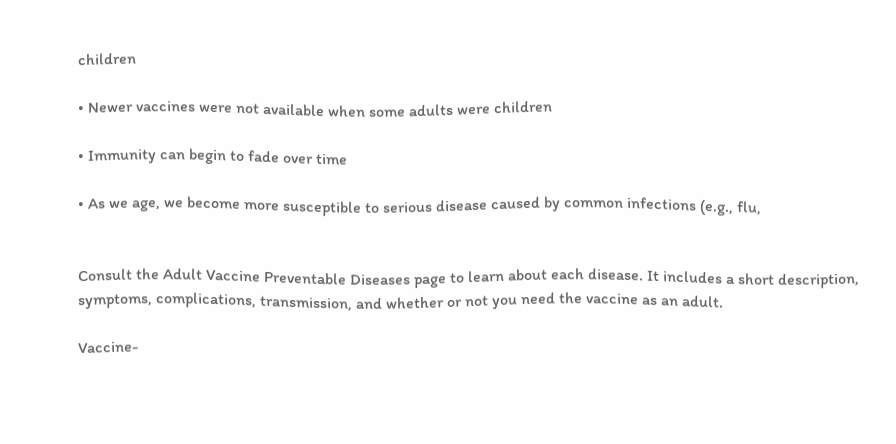children

• Newer vaccines were not available when some adults were children

• Immunity can begin to fade over time

• As we age, we become more susceptible to serious disease caused by common infections (e.g., flu,


Consult the Adult Vaccine Preventable Diseases page to learn about each disease. It includes a short description, symptoms, complications, transmission, and whether or not you need the vaccine as an adult.

Vaccine-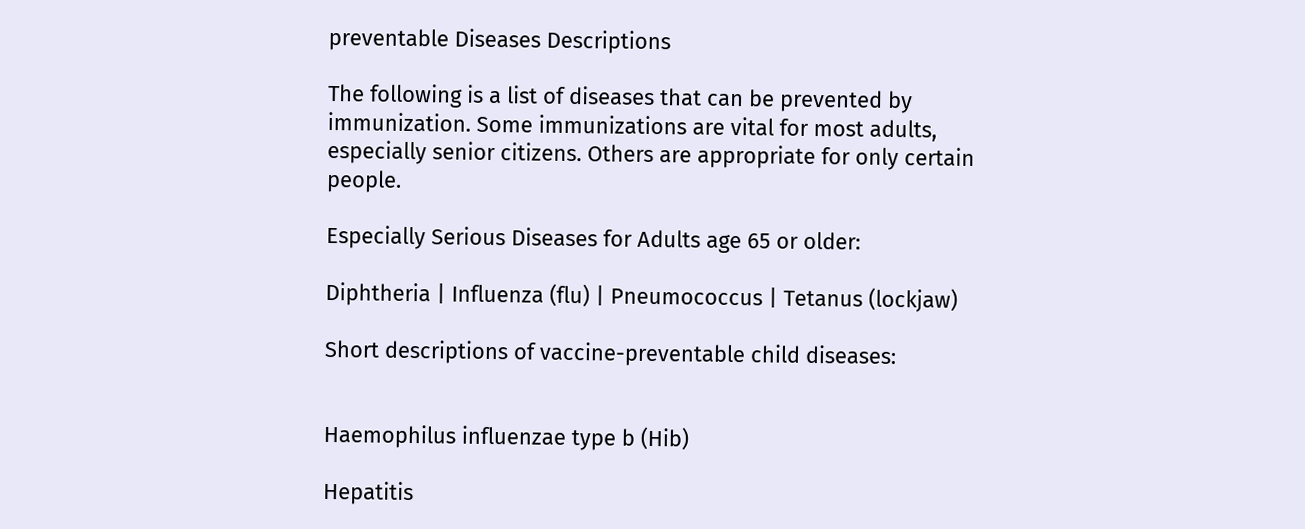preventable Diseases Descriptions

The following is a list of diseases that can be prevented by immunization. Some immunizations are vital for most adults, especially senior citizens. Others are appropriate for only certain people.

Especially Serious Diseases for Adults age 65 or older:

Diphtheria | Influenza (flu) | Pneumococcus | Tetanus (lockjaw)

Short descriptions of vaccine-preventable child diseases:


Haemophilus influenzae type b (Hib)

Hepatitis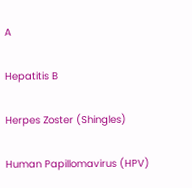A

Hepatitis B

Herpes Zoster (Shingles)

Human Papillomavirus (HPV)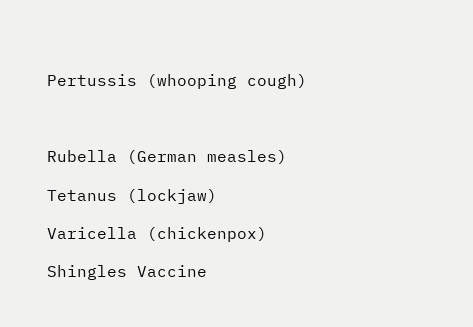Pertussis (whooping cough)



Rubella (German measles)

Tetanus (lockjaw)

Varicella (chickenpox)

Shingles Vaccine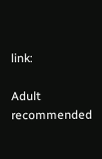link:

Adult recommended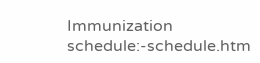Immunization schedule:‐schedule.htm